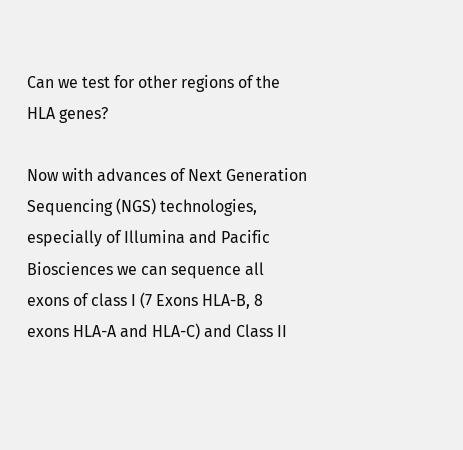Can we test for other regions of the HLA genes?

Now with advances of Next Generation Sequencing (NGS) technologies, especially of Illumina and Pacific Biosciences we can sequence all exons of class I (7 Exons HLA-B, 8 exons HLA-A and HLA-C) and Class II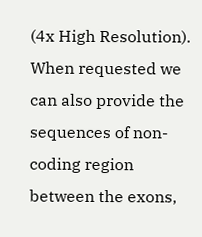(4x High Resolution). When requested we can also provide the sequences of non-coding region between the exons,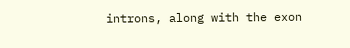introns, along with the exon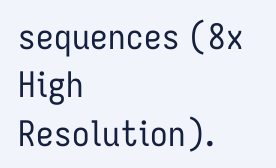sequences (8x High Resolution).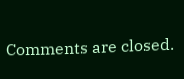Comments are closed.